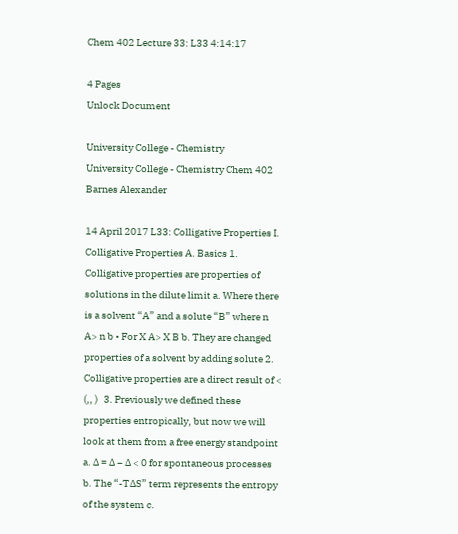Chem 402 Lecture 33: L33 4:14:17

4 Pages
Unlock Document

University College - Chemistry
University College - Chemistry Chem 402
Barnes Alexander

14 April 2017 L33: Colligative Properties I. Colligative Properties A. Basics 1. Colligative properties are properties of solutions in the dilute limit a. Where there is a solvent “A” and a solute “B” where n A> n b • For X A> X B b. They are changed properties of a solvent by adding solute 2. Colligative properties are a direct result of < (,, )   3. Previously we defined these properties entropically, but now we will look at them from a free energy standpoint a. ∆ = ∆ − ∆ < 0 for spontaneous processes b. The “-T∆S” term represents the entropy of the system c.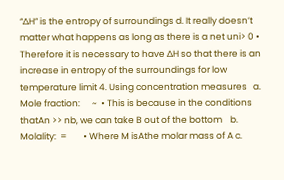“∆H” is the entropy of surroundings d. It really doesn’t matter what happens as long as there is a net uni> 0 • Therefore it is necessary to have ∆H so that there is an increase in entropy of the surroundings for low temperature limit 4. Using concentration measures   a. Mole fraction:      ~  • This is because in the conditions thatAn >> nb, we can take B out of the bottom    b. Molality:  =        • Where M isAthe molar mass of A c.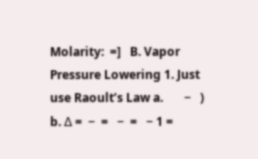Molarity:  =]   B. Vapor Pressure Lowering 1. Just use Raoult’s Law a.       −   )  b. ∆ =  −  =   −  =   − 1 =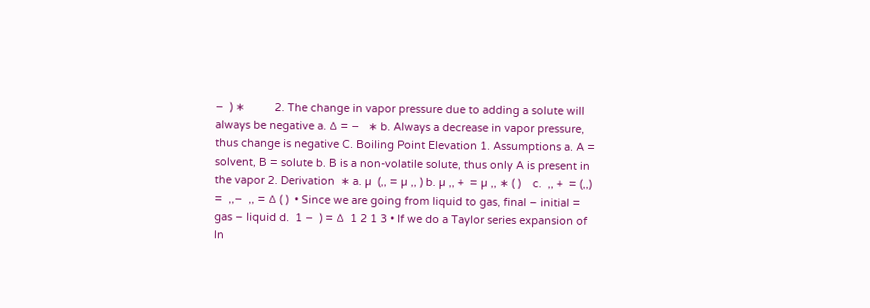−  ) ∗          2. The change in vapor pressure due to adding a solute will always be negative a. ∆ = −   ∗ b. Always a decrease in vapor pressure, thus change is negative C. Boiling Point Elevation 1. Assumptions a. A = solvent, B = solute b. B is a non-volatile solute, thus only A is present in the vapor 2. Derivation  ∗ a. µ  (,, = µ ,, ) b. µ ,, +  = µ ,, ∗ ( )    c.  ,, +  = (,,)  =  ,,−  ,, = ∆ ( )  • Since we are going from liquid to gas, final – initial = gas – liquid d.  1 −  ) = ∆  1 2 1 3 • If we do a Taylor series expansion of ln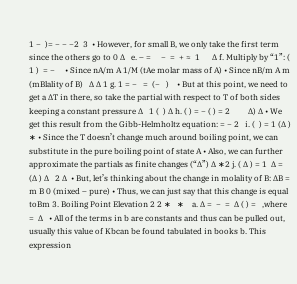1 −  )= − − −2  3  • However, for small B, we only take the first term since the others go to 0 ∆   e. – =     −  =  + ≈  1      ∆ f. Multiply by “1”: ( 1 )  = −     • Since nA/m A 1/M (tAe molar mass of A) • Since nB/m A m (mBlality of B)   ∆ ∆ 1 g. 1 = −   =  (−   )    • But at this point, we need to get a ∆T in there, so take the partial with respect to T of both sides keeping a constant pressure ∆   1 (  ) ∆ h. ( ) = − ( ) = 2         ∆) ∆ • We get this result from the Gibb-Helmholtz equation: = − 2   i. (  ) = 1 (∆ )    ∗ • Since the T doesn’t change much around boiling point, we can substitute in the pure boiling point of state A • Also, we can further approximate the partials as finite changes (“∆”) ∆ ∗2 j. ( ∆ ) = 1  ∆ =    (∆ ) ∆   2 ∆  • But, let’s thinking about the change in molality of B: ∆B = m B 0 (mixed – pure) • Thus, we can just say that this change is equal toBm 3. Boiling Point Elevation 2 2 ∗   ∗    a. ∆ =  −  =  ∆ ( ) =   ,where  =  ∆   • All of the terms in b are constants and thus can be pulled out, usually this value of Kbcan be found tabulated in books b. This expression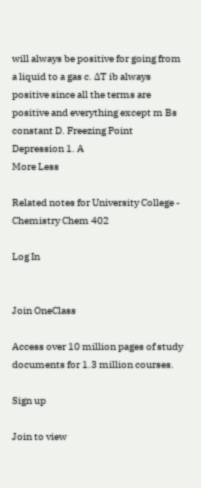will always be positive for going from a liquid to a gas c. ∆T ib always positive since all the terms are positive and everything except m Bs constant D. Freezing Point Depression 1. A
More Less

Related notes for University College - Chemistry Chem 402

Log In


Join OneClass

Access over 10 million pages of study
documents for 1.3 million courses.

Sign up

Join to view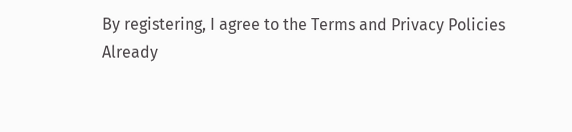By registering, I agree to the Terms and Privacy Policies
Already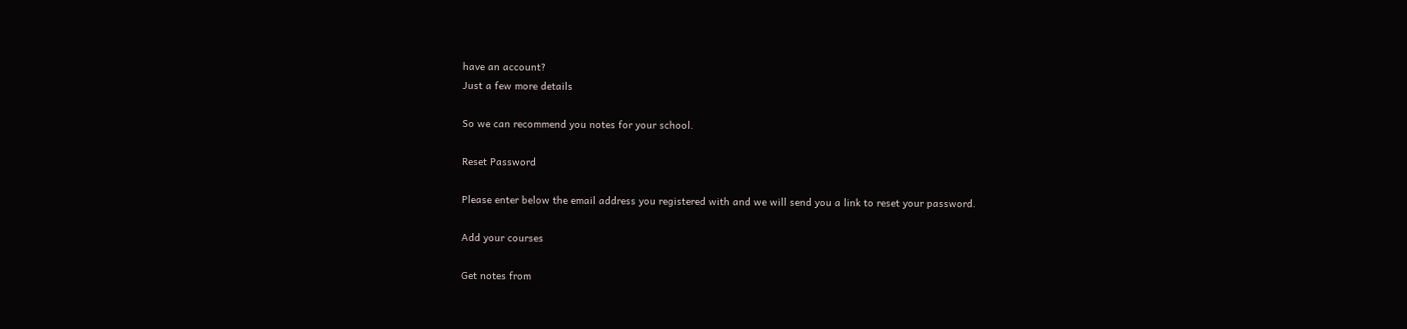have an account?
Just a few more details

So we can recommend you notes for your school.

Reset Password

Please enter below the email address you registered with and we will send you a link to reset your password.

Add your courses

Get notes from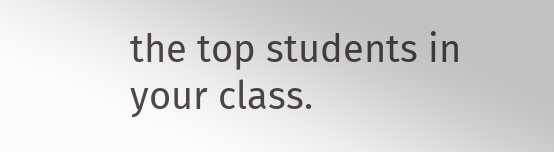the top students in your class.